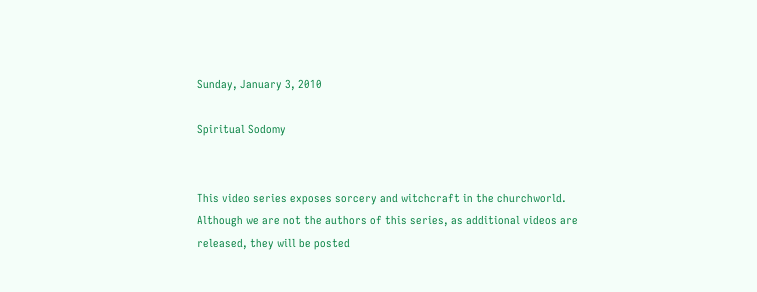Sunday, January 3, 2010

Spiritual Sodomy


This video series exposes sorcery and witchcraft in the churchworld. Although we are not the authors of this series, as additional videos are released, they will be posted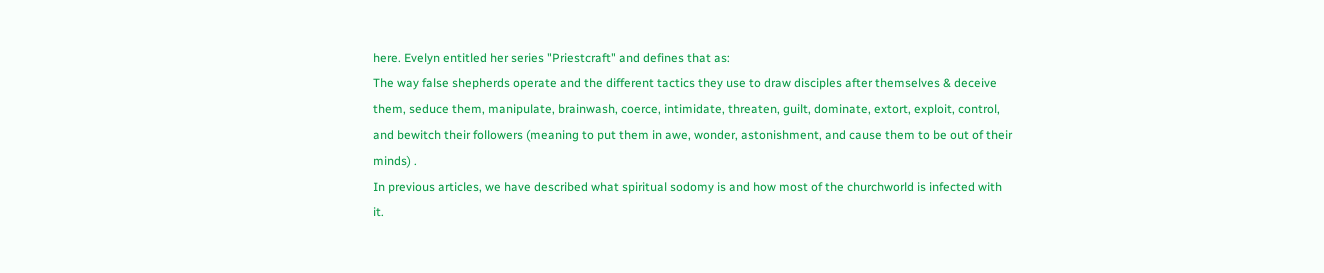here. Evelyn entitled her series "Priestcraft" and defines that as:
The way false shepherds operate and the different tactics they use to draw disciples after themselves & deceive them, seduce them, manipulate, brainwash, coerce, intimidate, threaten, guilt, dominate, extort, exploit, control, and bewitch their followers (meaning to put them in awe, wonder, astonishment, and cause them to be out of their minds) .
In previous articles, we have described what spiritual sodomy is and how most of the churchworld is infected with it.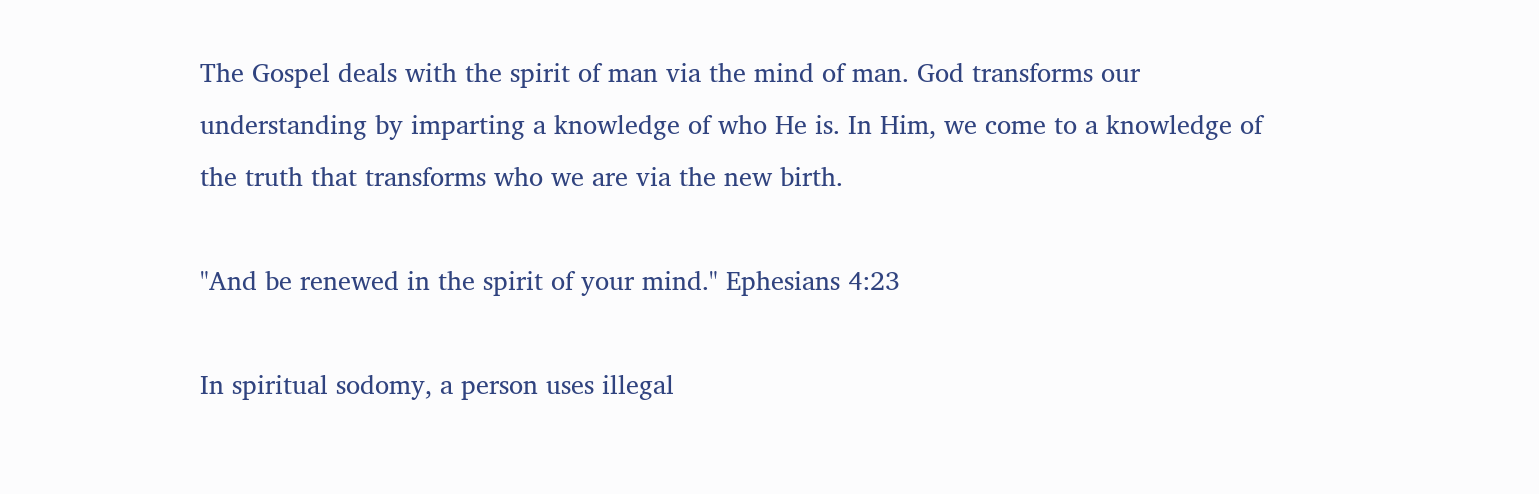The Gospel deals with the spirit of man via the mind of man. God transforms our understanding by imparting a knowledge of who He is. In Him, we come to a knowledge of the truth that transforms who we are via the new birth.

"And be renewed in the spirit of your mind." Ephesians 4:23

In spiritual sodomy, a person uses illegal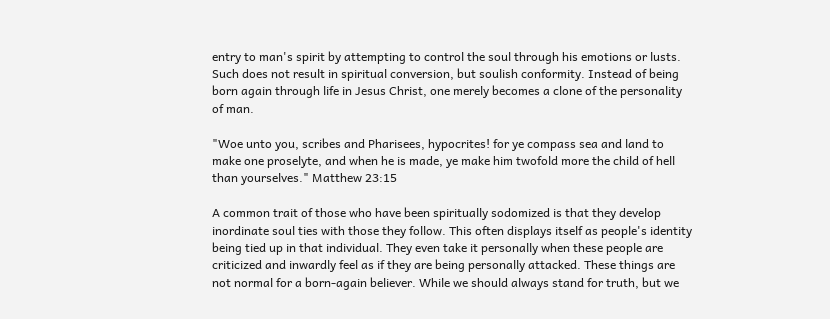entry to man's spirit by attempting to control the soul through his emotions or lusts. Such does not result in spiritual conversion, but soulish conformity. Instead of being born again through life in Jesus Christ, one merely becomes a clone of the personality of man.

"Woe unto you, scribes and Pharisees, hypocrites! for ye compass sea and land to make one proselyte, and when he is made, ye make him twofold more the child of hell than yourselves." Matthew 23:15

A common trait of those who have been spiritually sodomized is that they develop inordinate soul ties with those they follow. This often displays itself as people's identity being tied up in that individual. They even take it personally when these people are criticized and inwardly feel as if they are being personally attacked. These things are not normal for a born-again believer. While we should always stand for truth, but we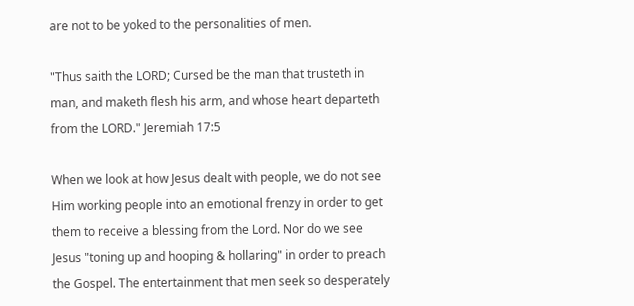are not to be yoked to the personalities of men.

"Thus saith the LORD; Cursed be the man that trusteth in man, and maketh flesh his arm, and whose heart departeth from the LORD." Jeremiah 17:5

When we look at how Jesus dealt with people, we do not see Him working people into an emotional frenzy in order to get them to receive a blessing from the Lord. Nor do we see Jesus "toning up and hooping & hollaring" in order to preach the Gospel. The entertainment that men seek so desperately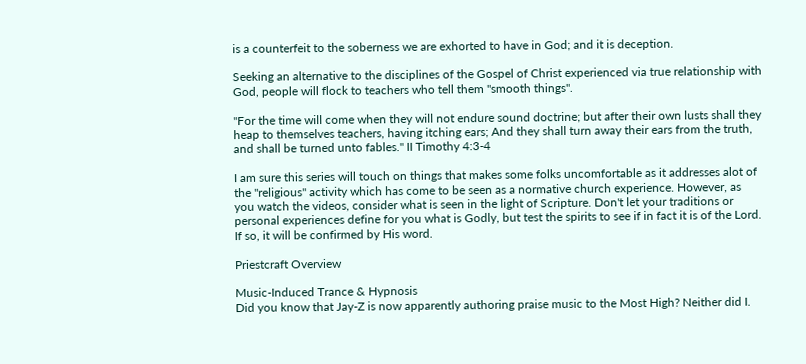is a counterfeit to the soberness we are exhorted to have in God; and it is deception.

Seeking an alternative to the disciplines of the Gospel of Christ experienced via true relationship with God, people will flock to teachers who tell them "smooth things".

"For the time will come when they will not endure sound doctrine; but after their own lusts shall they heap to themselves teachers, having itching ears; And they shall turn away their ears from the truth, and shall be turned unto fables." II Timothy 4:3-4

I am sure this series will touch on things that makes some folks uncomfortable as it addresses alot of the "religious" activity which has come to be seen as a normative church experience. However, as you watch the videos, consider what is seen in the light of Scripture. Don't let your traditions or personal experiences define for you what is Godly, but test the spirits to see if in fact it is of the Lord. If so, it will be confirmed by His word.

Priestcraft Overview

Music-Induced Trance & Hypnosis
Did you know that Jay-Z is now apparently authoring praise music to the Most High? Neither did I.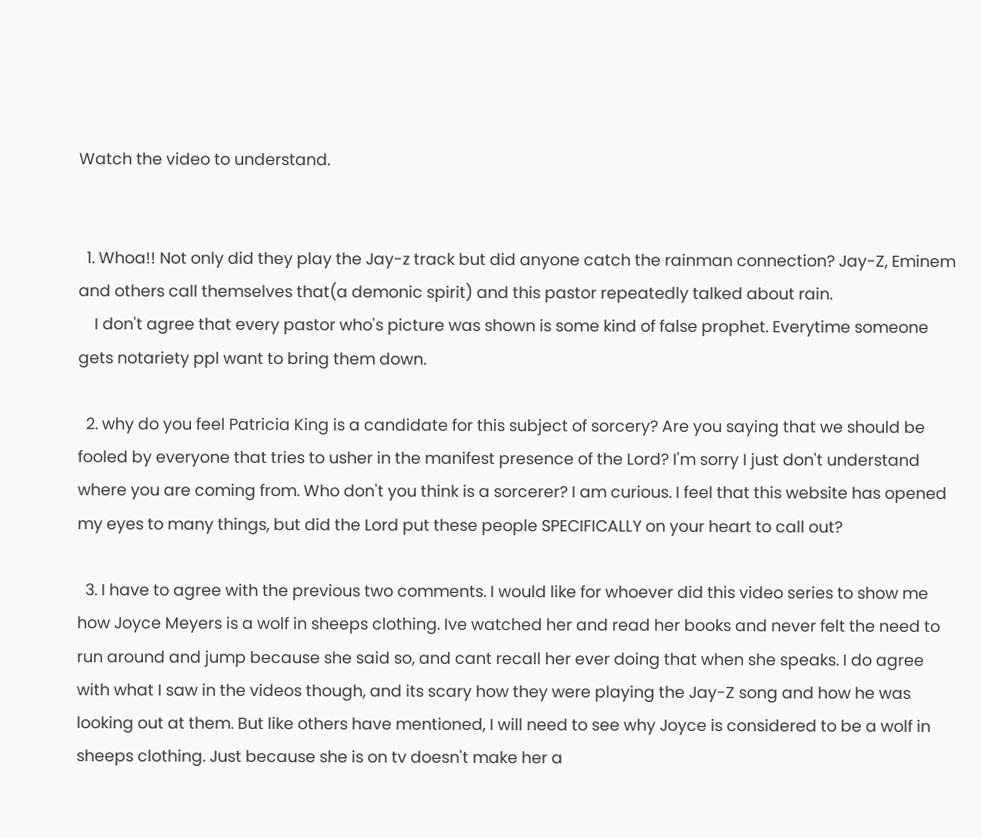Watch the video to understand.


  1. Whoa!! Not only did they play the Jay-z track but did anyone catch the rainman connection? Jay-Z, Eminem and others call themselves that(a demonic spirit) and this pastor repeatedly talked about rain.
    I don't agree that every pastor who's picture was shown is some kind of false prophet. Everytime someone gets notariety ppl want to bring them down.

  2. why do you feel Patricia King is a candidate for this subject of sorcery? Are you saying that we should be fooled by everyone that tries to usher in the manifest presence of the Lord? I'm sorry I just don't understand where you are coming from. Who don't you think is a sorcerer? I am curious. I feel that this website has opened my eyes to many things, but did the Lord put these people SPECIFICALLY on your heart to call out?

  3. I have to agree with the previous two comments. I would like for whoever did this video series to show me how Joyce Meyers is a wolf in sheeps clothing. Ive watched her and read her books and never felt the need to run around and jump because she said so, and cant recall her ever doing that when she speaks. I do agree with what I saw in the videos though, and its scary how they were playing the Jay-Z song and how he was looking out at them. But like others have mentioned, I will need to see why Joyce is considered to be a wolf in sheeps clothing. Just because she is on tv doesn't make her a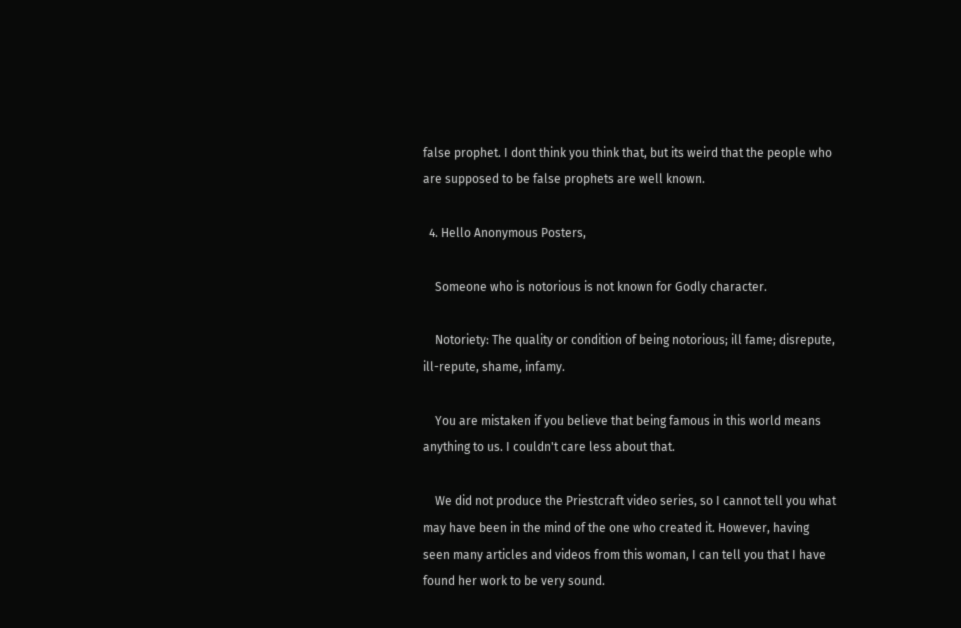false prophet. I dont think you think that, but its weird that the people who are supposed to be false prophets are well known.

  4. Hello Anonymous Posters,

    Someone who is notorious is not known for Godly character.

    Notoriety: The quality or condition of being notorious; ill fame; disrepute, ill-repute, shame, infamy.

    You are mistaken if you believe that being famous in this world means anything to us. I couldn't care less about that.

    We did not produce the Priestcraft video series, so I cannot tell you what may have been in the mind of the one who created it. However, having seen many articles and videos from this woman, I can tell you that I have found her work to be very sound.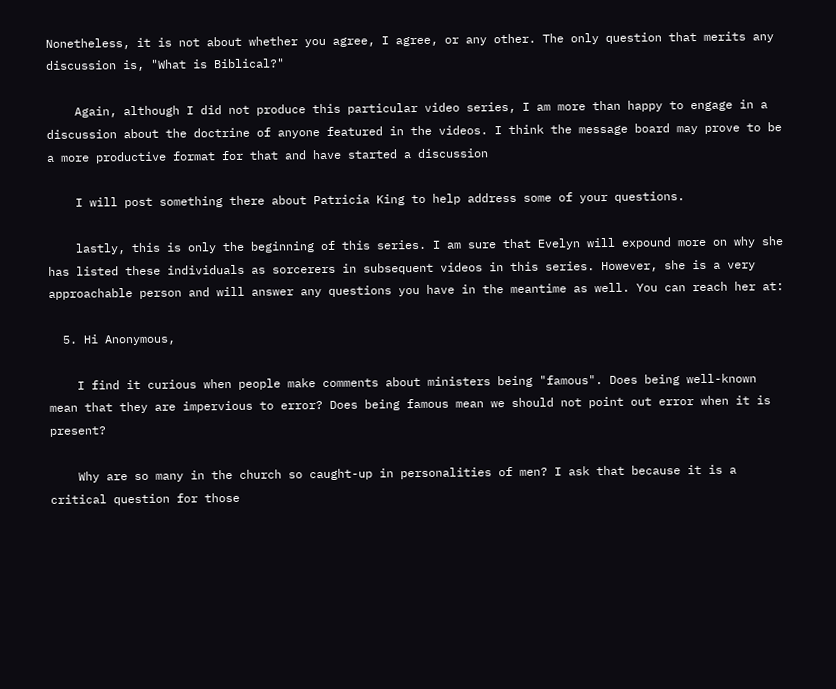Nonetheless, it is not about whether you agree, I agree, or any other. The only question that merits any discussion is, "What is Biblical?"

    Again, although I did not produce this particular video series, I am more than happy to engage in a discussion about the doctrine of anyone featured in the videos. I think the message board may prove to be a more productive format for that and have started a discussion

    I will post something there about Patricia King to help address some of your questions.

    lastly, this is only the beginning of this series. I am sure that Evelyn will expound more on why she has listed these individuals as sorcerers in subsequent videos in this series. However, she is a very approachable person and will answer any questions you have in the meantime as well. You can reach her at:

  5. Hi Anonymous,

    I find it curious when people make comments about ministers being "famous". Does being well-known mean that they are impervious to error? Does being famous mean we should not point out error when it is present?

    Why are so many in the church so caught-up in personalities of men? I ask that because it is a critical question for those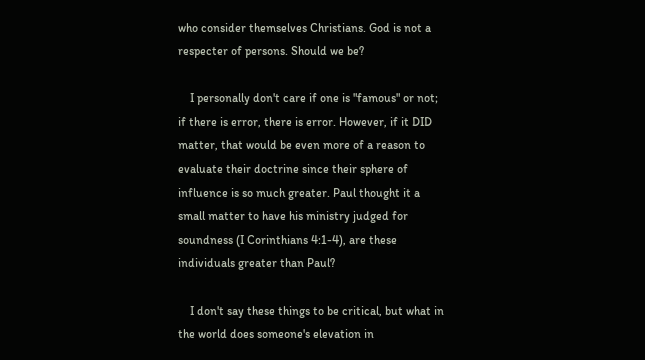who consider themselves Christians. God is not a respecter of persons. Should we be?

    I personally don't care if one is "famous" or not; if there is error, there is error. However, if it DID matter, that would be even more of a reason to evaluate their doctrine since their sphere of influence is so much greater. Paul thought it a small matter to have his ministry judged for soundness (I Corinthians 4:1-4), are these individuals greater than Paul?

    I don't say these things to be critical, but what in the world does someone's elevation in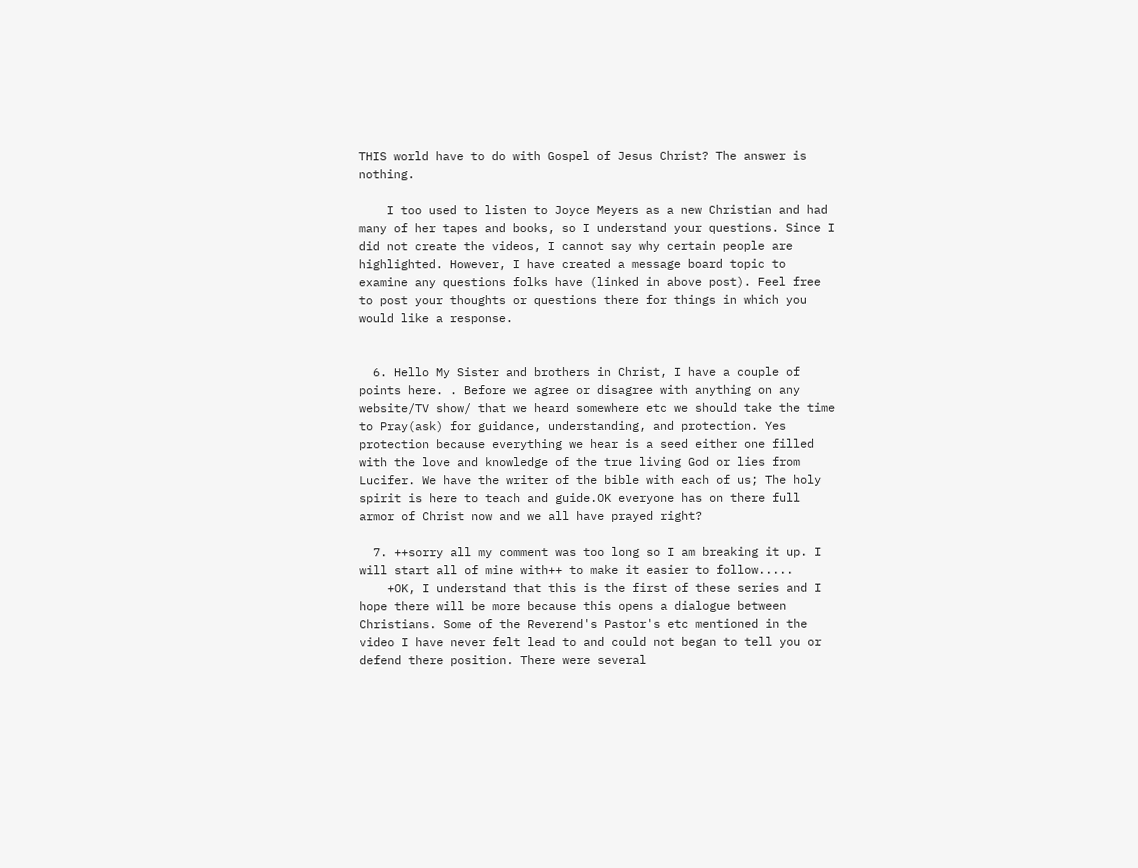THIS world have to do with Gospel of Jesus Christ? The answer is nothing.

    I too used to listen to Joyce Meyers as a new Christian and had many of her tapes and books, so I understand your questions. Since I did not create the videos, I cannot say why certain people are highlighted. However, I have created a message board topic to examine any questions folks have (linked in above post). Feel free to post your thoughts or questions there for things in which you would like a response.


  6. Hello My Sister and brothers in Christ, I have a couple of points here. . Before we agree or disagree with anything on any website/TV show/ that we heard somewhere etc we should take the time to Pray(ask) for guidance, understanding, and protection. Yes protection because everything we hear is a seed either one filled with the love and knowledge of the true living God or lies from Lucifer. We have the writer of the bible with each of us; The holy spirit is here to teach and guide.OK everyone has on there full armor of Christ now and we all have prayed right?

  7. ++sorry all my comment was too long so I am breaking it up. I will start all of mine with++ to make it easier to follow.....
    +OK, I understand that this is the first of these series and I hope there will be more because this opens a dialogue between Christians. Some of the Reverend's Pastor's etc mentioned in the video I have never felt lead to and could not began to tell you or defend there position. There were several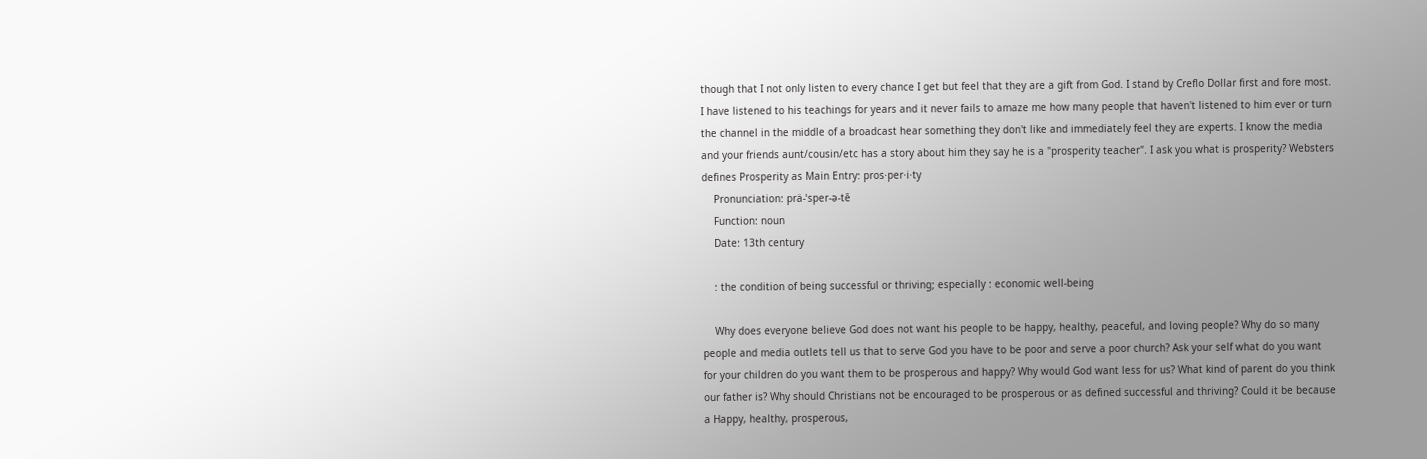though that I not only listen to every chance I get but feel that they are a gift from God. I stand by Creflo Dollar first and fore most. I have listened to his teachings for years and it never fails to amaze me how many people that haven't listened to him ever or turn the channel in the middle of a broadcast hear something they don't like and immediately feel they are experts. I know the media and your friends aunt/cousin/etc has a story about him they say he is a "prosperity teacher". I ask you what is prosperity? Websters defines Prosperity as Main Entry: pros·per·i·ty
    Pronunciation: prä-ˈsper-ə-tē
    Function: noun
    Date: 13th century

    : the condition of being successful or thriving; especially : economic well-being

    Why does everyone believe God does not want his people to be happy, healthy, peaceful, and loving people? Why do so many people and media outlets tell us that to serve God you have to be poor and serve a poor church? Ask your self what do you want for your children do you want them to be prosperous and happy? Why would God want less for us? What kind of parent do you think our father is? Why should Christians not be encouraged to be prosperous or as defined successful and thriving? Could it be because a Happy, healthy, prosperous,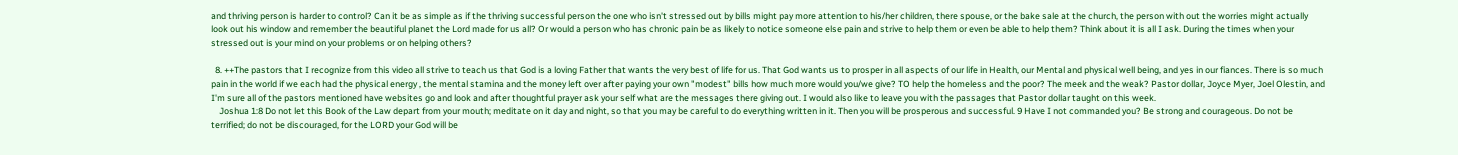and thriving person is harder to control? Can it be as simple as if the thriving successful person the one who isn't stressed out by bills might pay more attention to his/her children, there spouse, or the bake sale at the church, the person with out the worries might actually look out his window and remember the beautiful planet the Lord made for us all? Or would a person who has chronic pain be as likely to notice someone else pain and strive to help them or even be able to help them? Think about it is all I ask. During the times when your stressed out is your mind on your problems or on helping others?

  8. ++The pastors that I recognize from this video all strive to teach us that God is a loving Father that wants the very best of life for us. That God wants us to prosper in all aspects of our life in Health, our Mental and physical well being, and yes in our fiances. There is so much pain in the world if we each had the physical energy , the mental stamina and the money left over after paying your own "modest" bills how much more would you/we give? TO help the homeless and the poor? The meek and the weak? Pastor dollar, Joyce Myer, Joel Olestin, and I'm sure all of the pastors mentioned have websites go and look and after thoughtful prayer ask your self what are the messages there giving out. I would also like to leave you with the passages that Pastor dollar taught on this week.
    Joshua 1:8 Do not let this Book of the Law depart from your mouth; meditate on it day and night, so that you may be careful to do everything written in it. Then you will be prosperous and successful. 9 Have I not commanded you? Be strong and courageous. Do not be terrified; do not be discouraged, for the LORD your God will be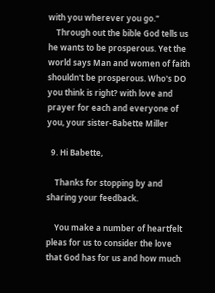with you wherever you go."
    Through out the bible God tells us he wants to be prosperous. Yet the world says Man and women of faith shouldn't be prosperous. Who's DO you think is right? with love and prayer for each and everyone of you, your sister-Babette Miller

  9. Hi Babette,

    Thanks for stopping by and sharing your feedback.

    You make a number of heartfelt pleas for us to consider the love that God has for us and how much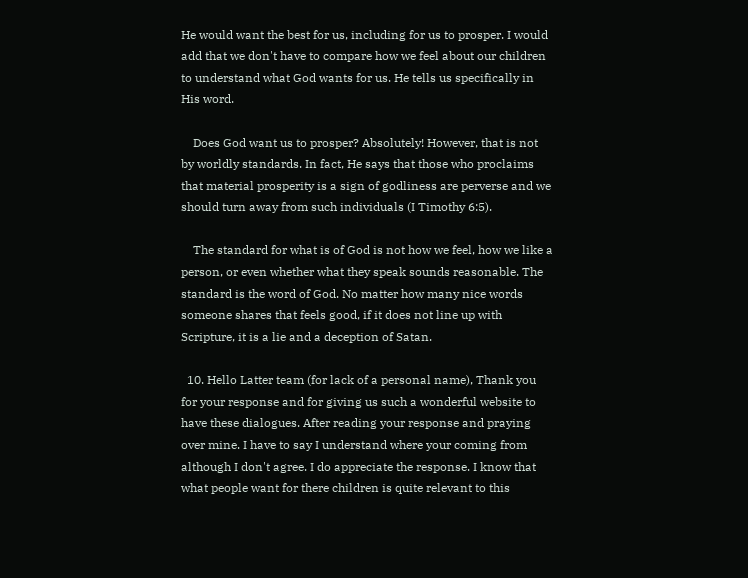He would want the best for us, including for us to prosper. I would add that we don't have to compare how we feel about our children to understand what God wants for us. He tells us specifically in His word.

    Does God want us to prosper? Absolutely! However, that is not by worldly standards. In fact, He says that those who proclaims that material prosperity is a sign of godliness are perverse and we should turn away from such individuals (I Timothy 6:5).

    The standard for what is of God is not how we feel, how we like a person, or even whether what they speak sounds reasonable. The standard is the word of God. No matter how many nice words someone shares that feels good, if it does not line up with Scripture, it is a lie and a deception of Satan.

  10. Hello Latter team (for lack of a personal name), Thank you for your response and for giving us such a wonderful website to have these dialogues. After reading your response and praying over mine. I have to say I understand where your coming from although I don't agree. I do appreciate the response. I know that what people want for there children is quite relevant to this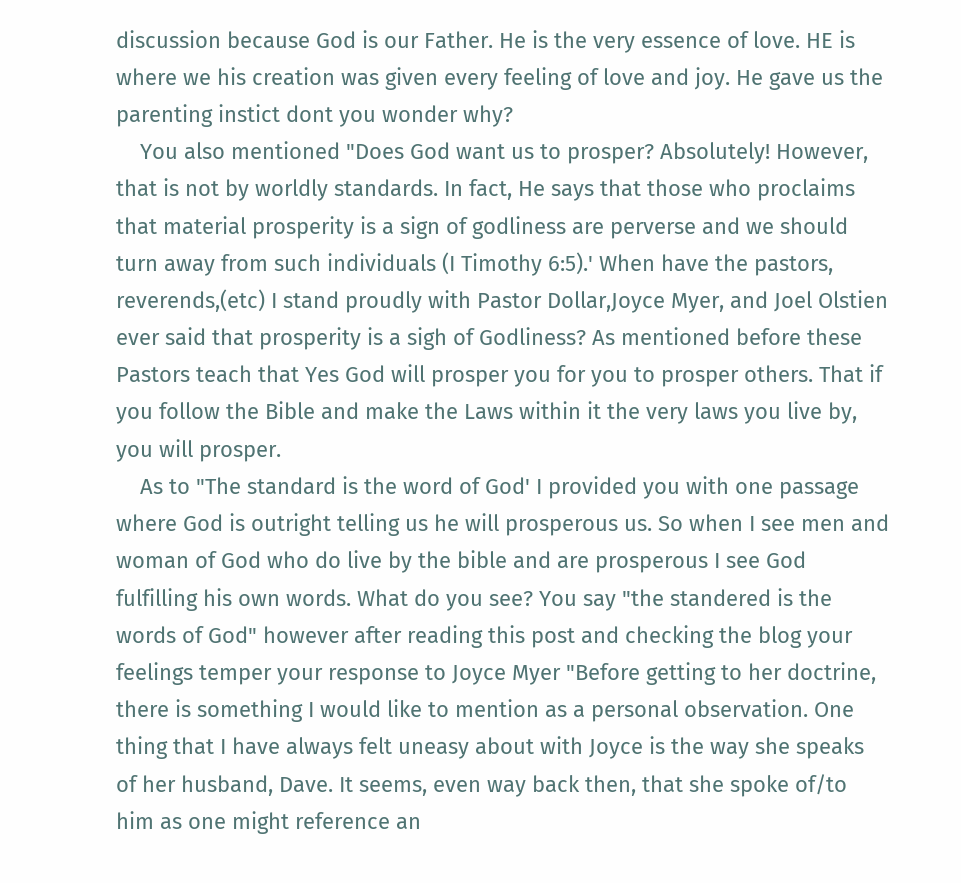discussion because God is our Father. He is the very essence of love. HE is where we his creation was given every feeling of love and joy. He gave us the parenting instict dont you wonder why?
    You also mentioned "Does God want us to prosper? Absolutely! However, that is not by worldly standards. In fact, He says that those who proclaims that material prosperity is a sign of godliness are perverse and we should turn away from such individuals (I Timothy 6:5).' When have the pastors, reverends,(etc) I stand proudly with Pastor Dollar,Joyce Myer, and Joel Olstien ever said that prosperity is a sigh of Godliness? As mentioned before these Pastors teach that Yes God will prosper you for you to prosper others. That if you follow the Bible and make the Laws within it the very laws you live by, you will prosper.
    As to "The standard is the word of God' I provided you with one passage where God is outright telling us he will prosperous us. So when I see men and woman of God who do live by the bible and are prosperous I see God fulfilling his own words. What do you see? You say "the standered is the words of God" however after reading this post and checking the blog your feelings temper your response to Joyce Myer "Before getting to her doctrine, there is something I would like to mention as a personal observation. One thing that I have always felt uneasy about with Joyce is the way she speaks of her husband, Dave. It seems, even way back then, that she spoke of/to him as one might reference an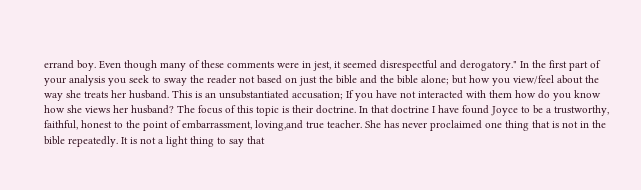errand boy. Even though many of these comments were in jest, it seemed disrespectful and derogatory." In the first part of your analysis you seek to sway the reader not based on just the bible and the bible alone; but how you view/feel about the way she treats her husband. This is an unsubstantiated accusation; If you have not interacted with them how do you know how she views her husband? The focus of this topic is their doctrine. In that doctrine I have found Joyce to be a trustworthy, faithful, honest to the point of embarrassment, loving,and true teacher. She has never proclaimed one thing that is not in the bible repeatedly. It is not a light thing to say that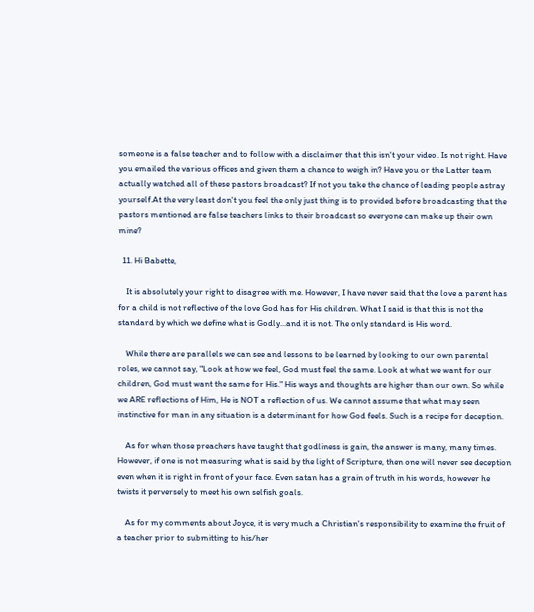someone is a false teacher and to follow with a disclaimer that this isn't your video. Is not right. Have you emailed the various offices and given them a chance to weigh in? Have you or the Latter team actually watched all of these pastors broadcast? If not you take the chance of leading people astray yourself.At the very least don't you feel the only just thing is to provided before broadcasting that the pastors mentioned are false teachers links to their broadcast so everyone can make up their own mine?

  11. Hi Babette,

    It is absolutely your right to disagree with me. However, I have never said that the love a parent has for a child is not reflective of the love God has for His children. What I said is that this is not the standard by which we define what is Godly...and it is not. The only standard is His word.

    While there are parallels we can see and lessons to be learned by looking to our own parental roles, we cannot say, "Look at how we feel, God must feel the same. Look at what we want for our children, God must want the same for His." His ways and thoughts are higher than our own. So while we ARE reflections of Him, He is NOT a reflection of us. We cannot assume that what may seen instinctive for man in any situation is a determinant for how God feels. Such is a recipe for deception.

    As for when those preachers have taught that godliness is gain, the answer is many, many times. However, if one is not measuring what is said by the light of Scripture, then one will never see deception even when it is right in front of your face. Even satan has a grain of truth in his words, however he twists it perversely to meet his own selfish goals.

    As for my comments about Joyce, it is very much a Christian's responsibility to examine the fruit of a teacher prior to submitting to his/her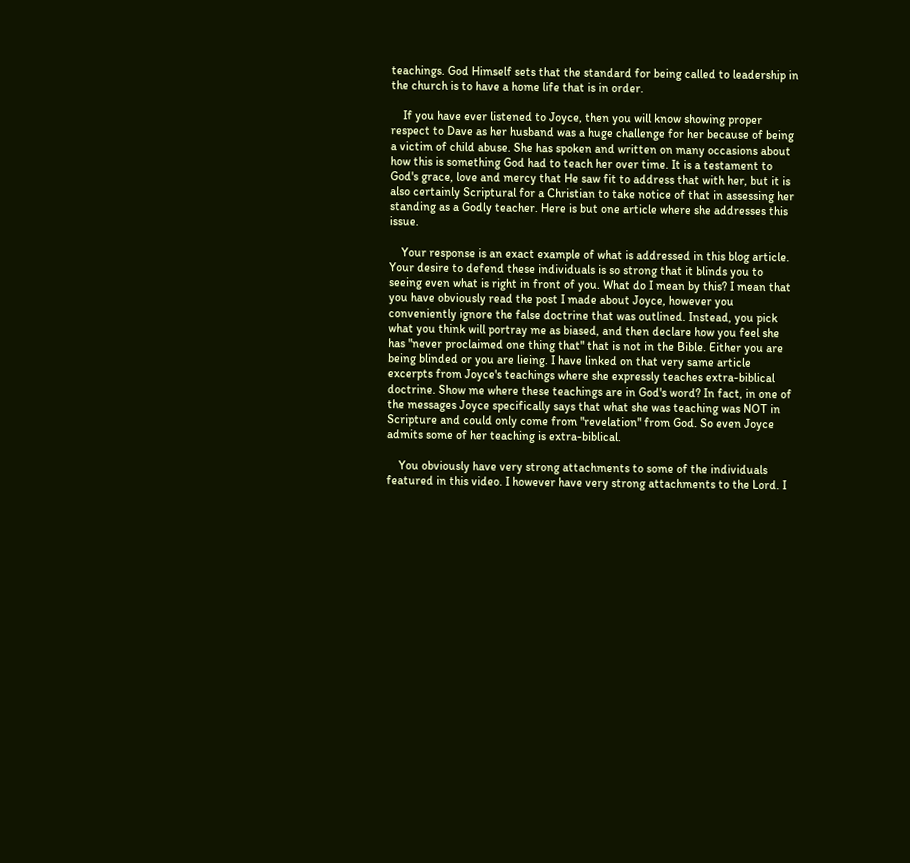teachings. God Himself sets that the standard for being called to leadership in the church is to have a home life that is in order.

    If you have ever listened to Joyce, then you will know showing proper respect to Dave as her husband was a huge challenge for her because of being a victim of child abuse. She has spoken and written on many occasions about how this is something God had to teach her over time. It is a testament to God's grace, love and mercy that He saw fit to address that with her, but it is also certainly Scriptural for a Christian to take notice of that in assessing her standing as a Godly teacher. Here is but one article where she addresses this issue.

    Your response is an exact example of what is addressed in this blog article. Your desire to defend these individuals is so strong that it blinds you to seeing even what is right in front of you. What do I mean by this? I mean that you have obviously read the post I made about Joyce, however you conveniently ignore the false doctrine that was outlined. Instead, you pick what you think will portray me as biased, and then declare how you feel she has "never proclaimed one thing that" that is not in the Bible. Either you are being blinded or you are lieing. I have linked on that very same article excerpts from Joyce's teachings where she expressly teaches extra-biblical doctrine. Show me where these teachings are in God's word? In fact, in one of the messages Joyce specifically says that what she was teaching was NOT in Scripture and could only come from "revelation" from God. So even Joyce admits some of her teaching is extra-biblical.

    You obviously have very strong attachments to some of the individuals featured in this video. I however have very strong attachments to the Lord. I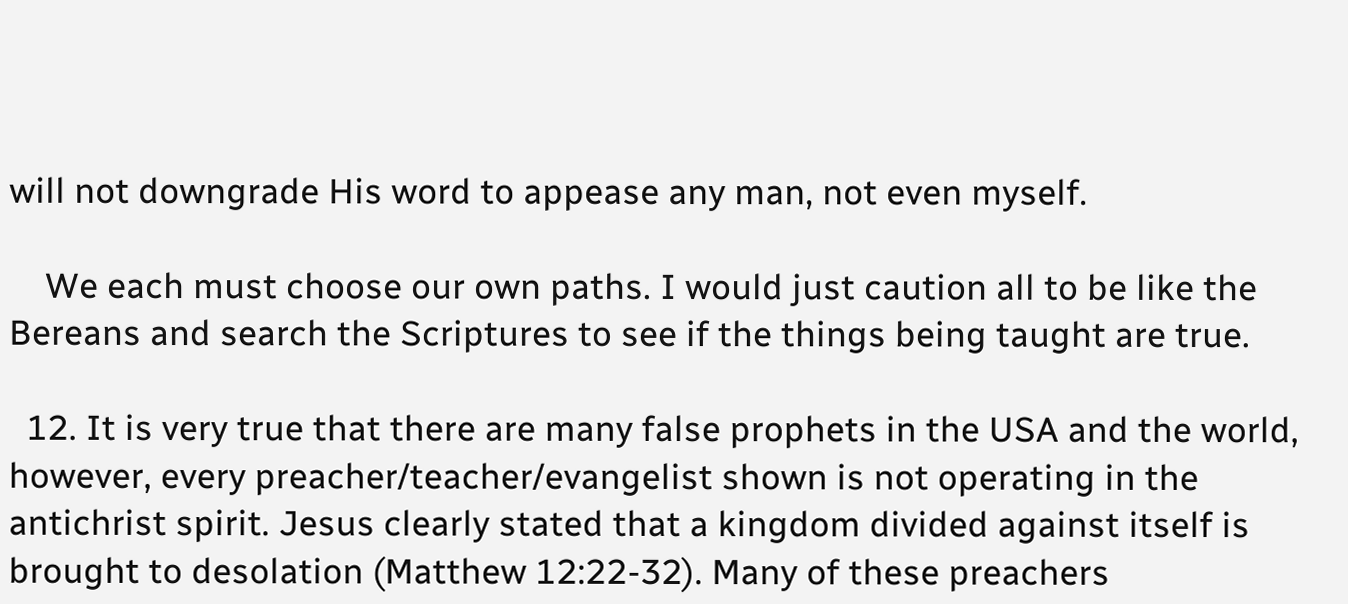will not downgrade His word to appease any man, not even myself.

    We each must choose our own paths. I would just caution all to be like the Bereans and search the Scriptures to see if the things being taught are true.

  12. It is very true that there are many false prophets in the USA and the world, however, every preacher/teacher/evangelist shown is not operating in the antichrist spirit. Jesus clearly stated that a kingdom divided against itself is brought to desolation (Matthew 12:22-32). Many of these preachers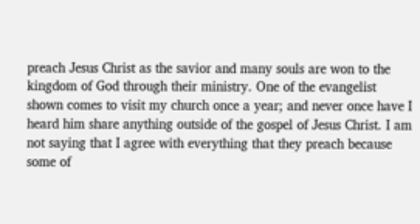preach Jesus Christ as the savior and many souls are won to the kingdom of God through their ministry. One of the evangelist shown comes to visit my church once a year; and never once have I heard him share anything outside of the gospel of Jesus Christ. I am not saying that I agree with everything that they preach because some of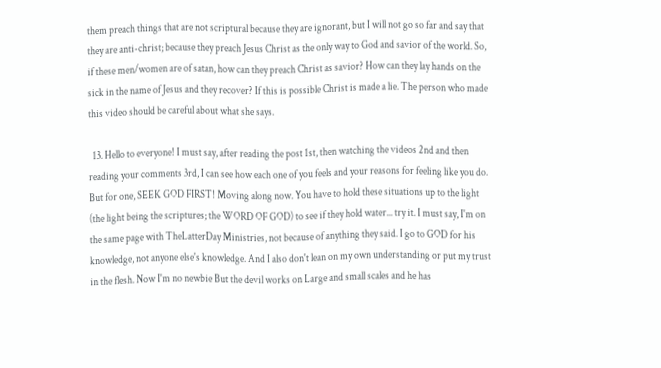them preach things that are not scriptural because they are ignorant, but I will not go so far and say that they are anti-christ; because they preach Jesus Christ as the only way to God and savior of the world. So, if these men/women are of satan, how can they preach Christ as savior? How can they lay hands on the sick in the name of Jesus and they recover? If this is possible Christ is made a lie. The person who made this video should be careful about what she says.

  13. Hello to everyone! I must say, after reading the post 1st, then watching the videos 2nd and then reading your comments 3rd, I can see how each one of you feels and your reasons for feeling like you do. But for one, SEEK GOD FIRST! Moving along now. You have to hold these situations up to the light (the light being the scriptures; the WORD OF GOD) to see if they hold water... try it. I must say, I'm on the same page with TheLatterDay Ministries, not because of anything they said. I go to GOD for his knowledge, not anyone else's knowledge. And I also don't lean on my own understanding or put my trust in the flesh. Now I'm no newbie But the devil works on Large and small scales and he has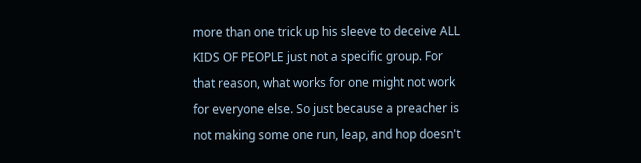more than one trick up his sleeve to deceive ALL KIDS OF PEOPLE just not a specific group. For that reason, what works for one might not work for everyone else. So just because a preacher is not making some one run, leap, and hop doesn't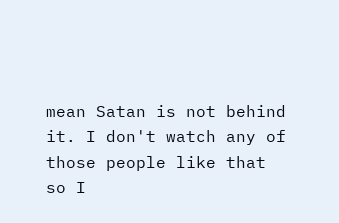mean Satan is not behind it. I don't watch any of those people like that so I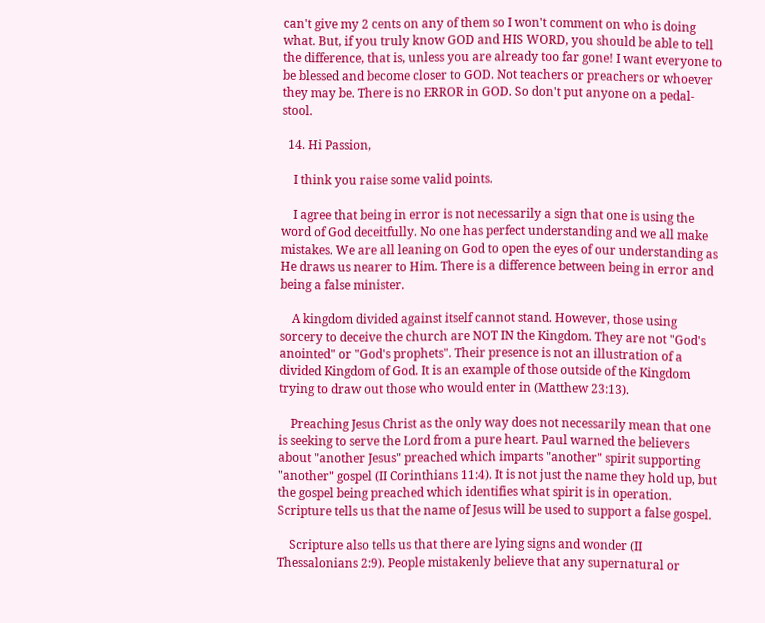can't give my 2 cents on any of them so I won't comment on who is doing what. But, if you truly know GOD and HIS WORD, you should be able to tell the difference, that is, unless you are already too far gone! I want everyone to be blessed and become closer to GOD. Not teachers or preachers or whoever they may be. There is no ERROR in GOD. So don't put anyone on a pedal-stool.

  14. Hi Passion,

    I think you raise some valid points.

    I agree that being in error is not necessarily a sign that one is using the word of God deceitfully. No one has perfect understanding and we all make mistakes. We are all leaning on God to open the eyes of our understanding as He draws us nearer to Him. There is a difference between being in error and being a false minister.

    A kingdom divided against itself cannot stand. However, those using sorcery to deceive the church are NOT IN the Kingdom. They are not "God's anointed" or "God's prophets". Their presence is not an illustration of a divided Kingdom of God. It is an example of those outside of the Kingdom trying to draw out those who would enter in (Matthew 23:13).

    Preaching Jesus Christ as the only way does not necessarily mean that one is seeking to serve the Lord from a pure heart. Paul warned the believers about "another Jesus" preached which imparts "another" spirit supporting "another" gospel (II Corinthians 11:4). It is not just the name they hold up, but the gospel being preached which identifies what spirit is in operation. Scripture tells us that the name of Jesus will be used to support a false gospel.

    Scripture also tells us that there are lying signs and wonder (II Thessalonians 2:9). People mistakenly believe that any supernatural or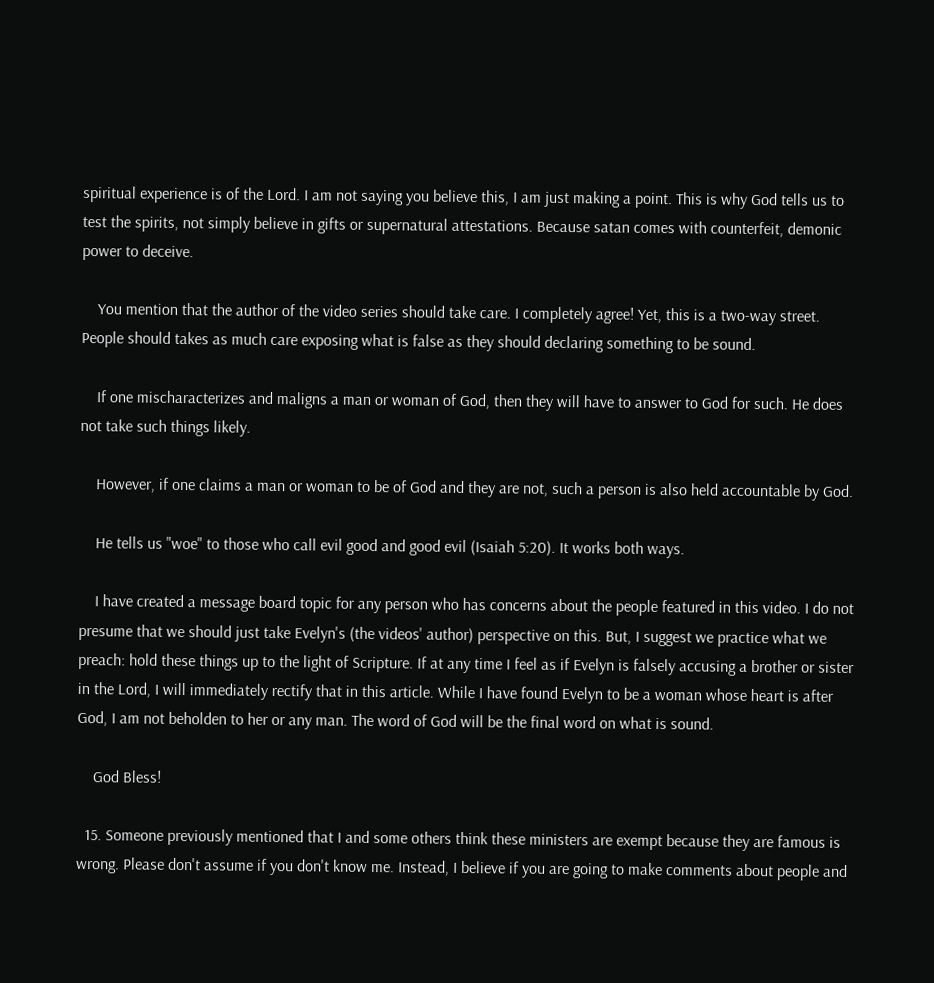spiritual experience is of the Lord. I am not saying you believe this, I am just making a point. This is why God tells us to test the spirits, not simply believe in gifts or supernatural attestations. Because satan comes with counterfeit, demonic power to deceive.

    You mention that the author of the video series should take care. I completely agree! Yet, this is a two-way street. People should takes as much care exposing what is false as they should declaring something to be sound.

    If one mischaracterizes and maligns a man or woman of God, then they will have to answer to God for such. He does not take such things likely.

    However, if one claims a man or woman to be of God and they are not, such a person is also held accountable by God.

    He tells us "woe" to those who call evil good and good evil (Isaiah 5:20). It works both ways.

    I have created a message board topic for any person who has concerns about the people featured in this video. I do not presume that we should just take Evelyn's (the videos' author) perspective on this. But, I suggest we practice what we preach: hold these things up to the light of Scripture. If at any time I feel as if Evelyn is falsely accusing a brother or sister in the Lord, I will immediately rectify that in this article. While I have found Evelyn to be a woman whose heart is after God, I am not beholden to her or any man. The word of God will be the final word on what is sound.

    God Bless!

  15. Someone previously mentioned that I and some others think these ministers are exempt because they are famous is wrong. Please don't assume if you don't know me. Instead, I believe if you are going to make comments about people and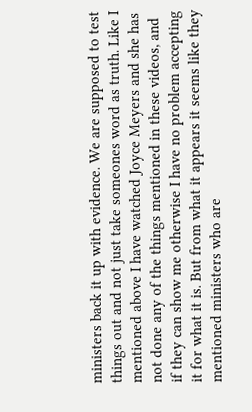ministers back it up with evidence. We are supposed to test things out and not just take someones word as truth. Like I mentioned above I have watched Joyce Meyers and she has not done any of the things mentioned in these videos, and if they can show me otherwise I have no problem accepting it for what it is. But from what it appears it seems like they mentioned ministers who are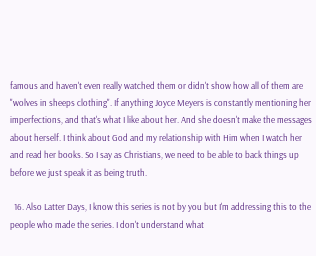famous and haven't even really watched them or didn't show how all of them are "wolves in sheeps clothing". If anything Joyce Meyers is constantly mentioning her imperfections, and that's what I like about her. And she doesn't make the messages about herself. I think about God and my relationship with Him when I watch her and read her books. So I say as Christians, we need to be able to back things up before we just speak it as being truth.

  16. Also Latter Days, I know this series is not by you but I'm addressing this to the people who made the series. I don't understand what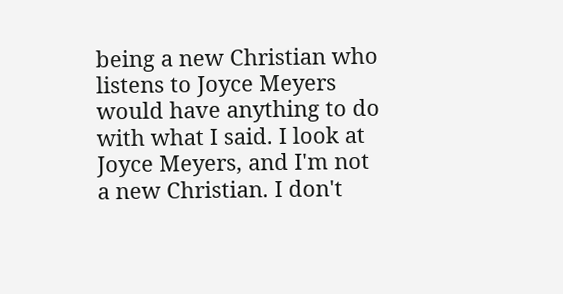being a new Christian who listens to Joyce Meyers would have anything to do with what I said. I look at Joyce Meyers, and I'm not a new Christian. I don't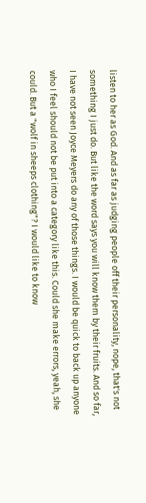listen to her as God. And as far as judging people off their personality, nope, that's not something I just do. But like the word says you will know them by their fruits. And so far, I have not seen Joyce Meyers do any of those things. I would be quick to back up anyone who I feel should not be put into a category like this. Could she make errors, yeah, she could. But a "wolf in sheeps clothing"? I would like to know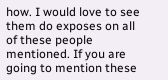how. I would love to see them do exposes on all of these people mentioned. If you are going to mention these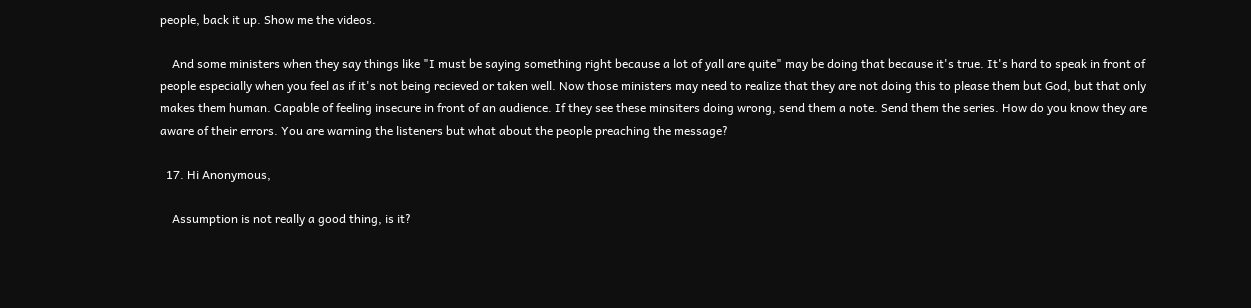people, back it up. Show me the videos.

    And some ministers when they say things like "I must be saying something right because a lot of yall are quite" may be doing that because it's true. It's hard to speak in front of people especially when you feel as if it's not being recieved or taken well. Now those ministers may need to realize that they are not doing this to please them but God, but that only makes them human. Capable of feeling insecure in front of an audience. If they see these minsiters doing wrong, send them a note. Send them the series. How do you know they are aware of their errors. You are warning the listeners but what about the people preaching the message?

  17. Hi Anonymous,

    Assumption is not really a good thing, is it?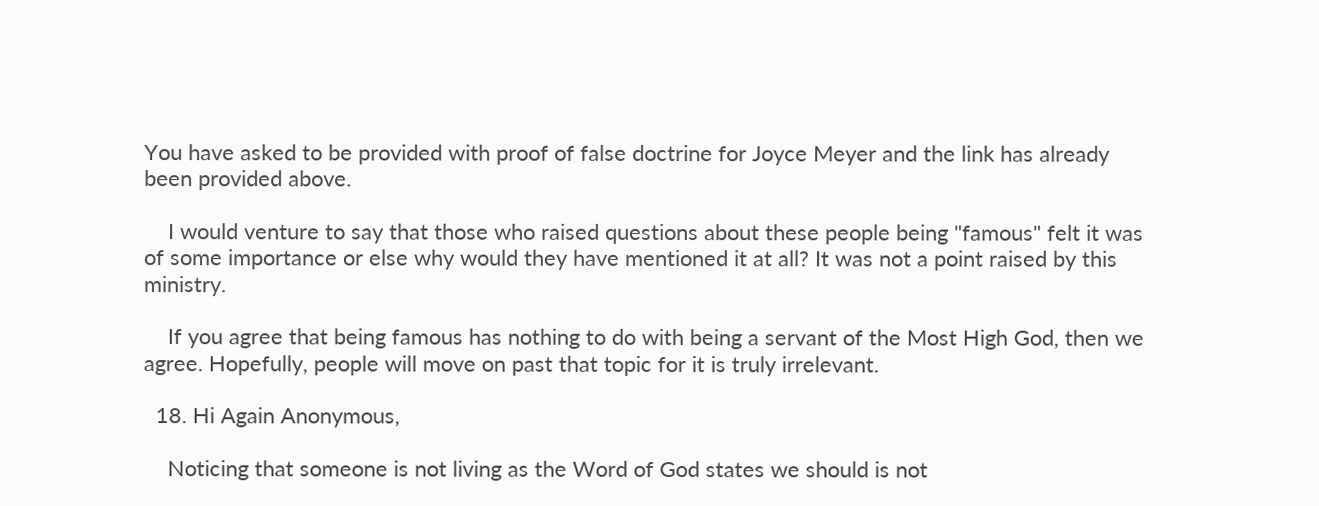You have asked to be provided with proof of false doctrine for Joyce Meyer and the link has already been provided above.

    I would venture to say that those who raised questions about these people being "famous" felt it was of some importance or else why would they have mentioned it at all? It was not a point raised by this ministry.

    If you agree that being famous has nothing to do with being a servant of the Most High God, then we agree. Hopefully, people will move on past that topic for it is truly irrelevant.

  18. Hi Again Anonymous,

    Noticing that someone is not living as the Word of God states we should is not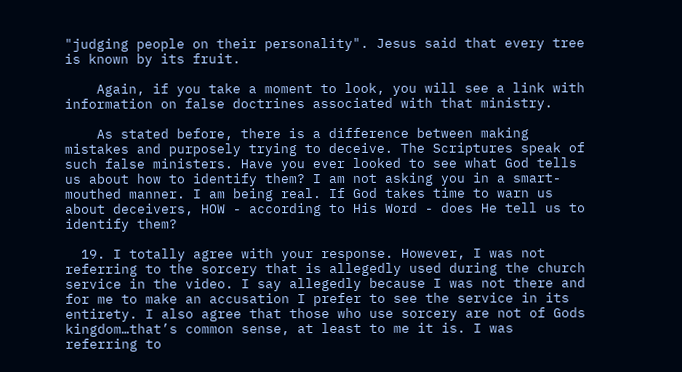"judging people on their personality". Jesus said that every tree is known by its fruit.

    Again, if you take a moment to look, you will see a link with information on false doctrines associated with that ministry.

    As stated before, there is a difference between making mistakes and purposely trying to deceive. The Scriptures speak of such false ministers. Have you ever looked to see what God tells us about how to identify them? I am not asking you in a smart-mouthed manner. I am being real. If God takes time to warn us about deceivers, HOW - according to His Word - does He tell us to identify them?

  19. I totally agree with your response. However, I was not referring to the sorcery that is allegedly used during the church service in the video. I say allegedly because I was not there and for me to make an accusation I prefer to see the service in its entirety. I also agree that those who use sorcery are not of Gods kingdom…that’s common sense, at least to me it is. I was referring to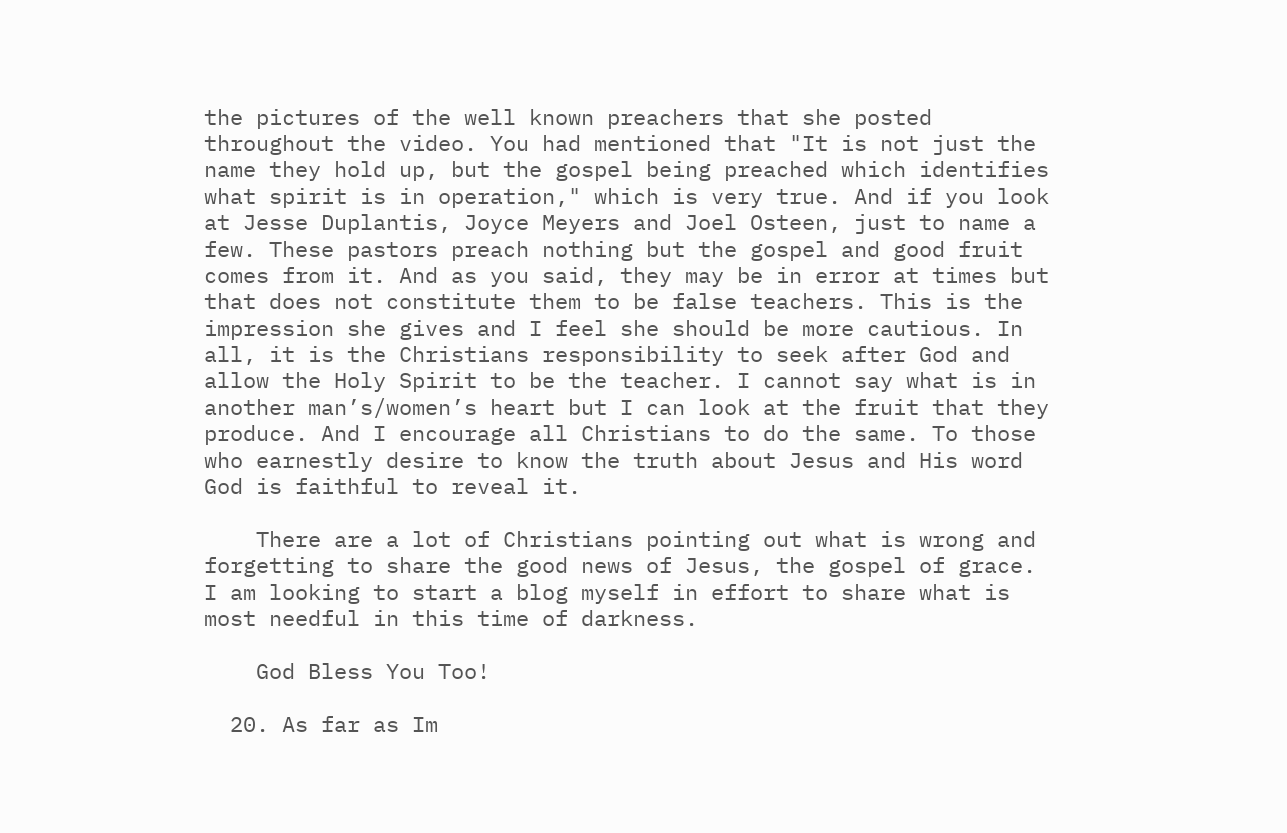the pictures of the well known preachers that she posted throughout the video. You had mentioned that "It is not just the name they hold up, but the gospel being preached which identifies what spirit is in operation," which is very true. And if you look at Jesse Duplantis, Joyce Meyers and Joel Osteen, just to name a few. These pastors preach nothing but the gospel and good fruit comes from it. And as you said, they may be in error at times but that does not constitute them to be false teachers. This is the impression she gives and I feel she should be more cautious. In all, it is the Christians responsibility to seek after God and allow the Holy Spirit to be the teacher. I cannot say what is in another man’s/women’s heart but I can look at the fruit that they produce. And I encourage all Christians to do the same. To those who earnestly desire to know the truth about Jesus and His word God is faithful to reveal it.

    There are a lot of Christians pointing out what is wrong and forgetting to share the good news of Jesus, the gospel of grace. I am looking to start a blog myself in effort to share what is most needful in this time of darkness.

    God Bless You Too!

  20. As far as Im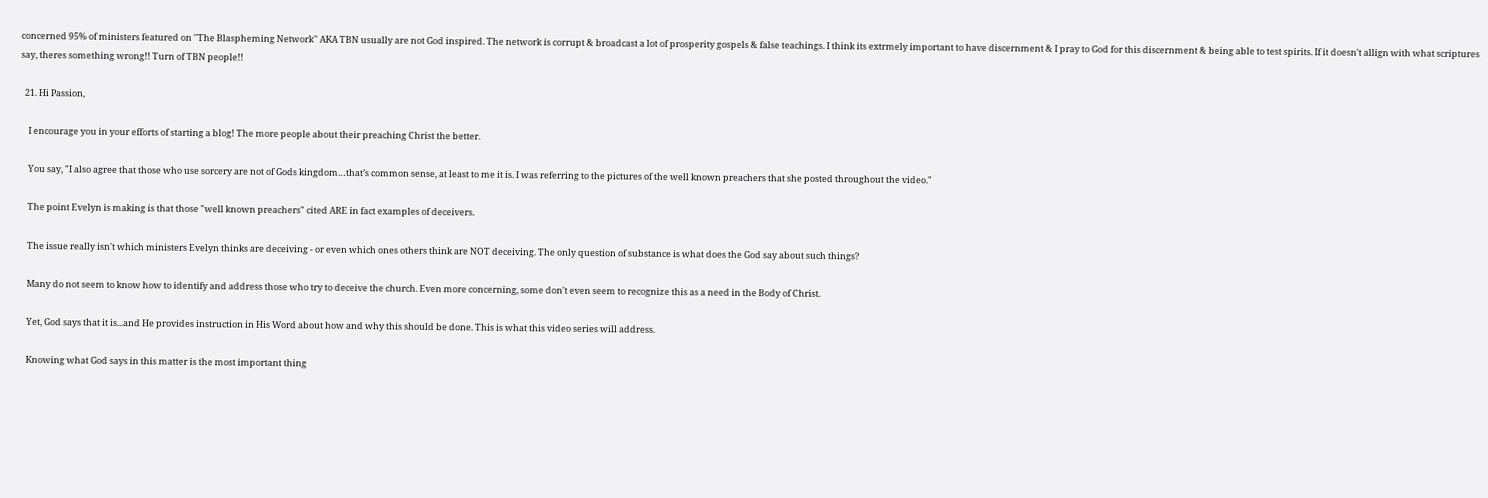concerned 95% of ministers featured on ''The Blaspheming Network'' AKA TBN usually are not God inspired. The network is corrupt & broadcast a lot of prosperity gospels & false teachings. I think its extrmely important to have discernment & I pray to God for this discernment & being able to test spirits. If it doesn't allign with what scriptures say, theres something wrong!! Turn of TBN people!!

  21. Hi Passion,

    I encourage you in your efforts of starting a blog! The more people about their preaching Christ the better.

    You say, "I also agree that those who use sorcery are not of Gods kingdom…that’s common sense, at least to me it is. I was referring to the pictures of the well known preachers that she posted throughout the video."

    The point Evelyn is making is that those "well known preachers" cited ARE in fact examples of deceivers.

    The issue really isn't which ministers Evelyn thinks are deceiving - or even which ones others think are NOT deceiving. The only question of substance is what does the God say about such things?

    Many do not seem to know how to identify and address those who try to deceive the church. Even more concerning, some don't even seem to recognize this as a need in the Body of Christ.

    Yet, God says that it is...and He provides instruction in His Word about how and why this should be done. This is what this video series will address.

    Knowing what God says in this matter is the most important thing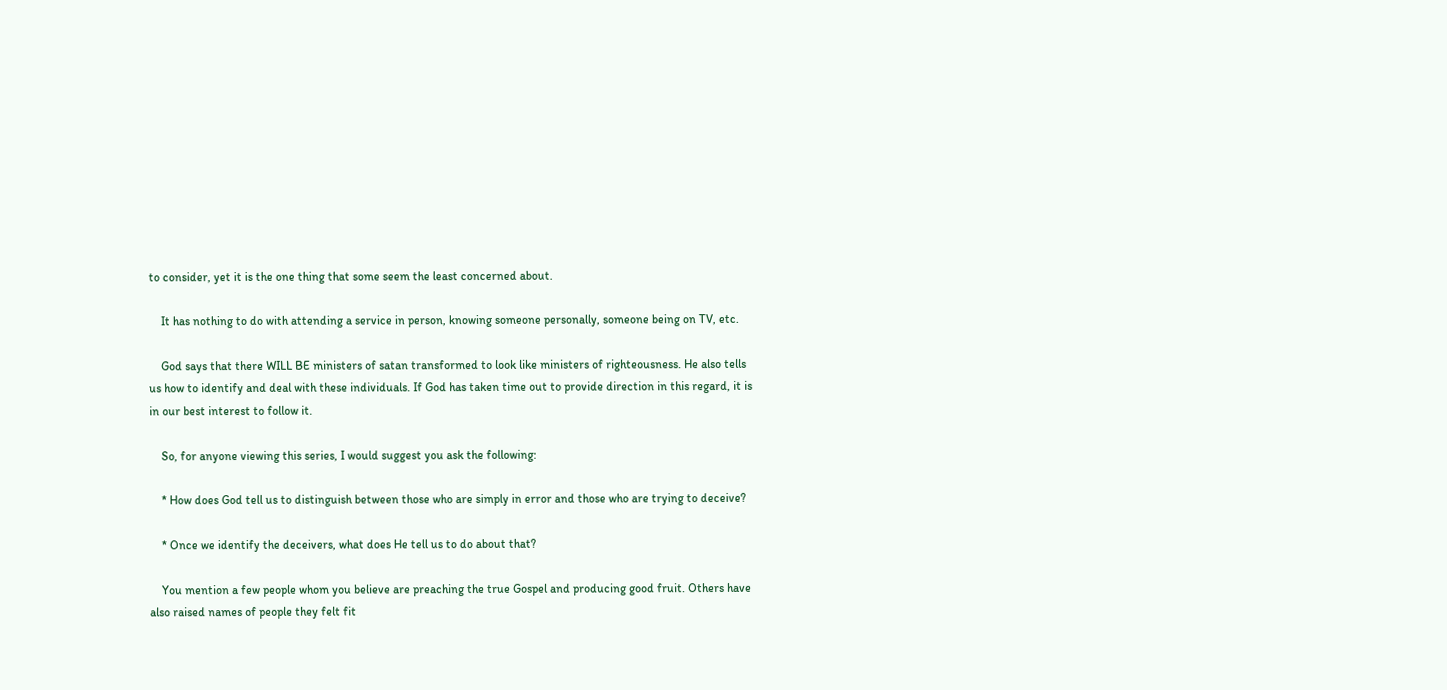to consider, yet it is the one thing that some seem the least concerned about.

    It has nothing to do with attending a service in person, knowing someone personally, someone being on TV, etc.

    God says that there WILL BE ministers of satan transformed to look like ministers of righteousness. He also tells us how to identify and deal with these individuals. If God has taken time out to provide direction in this regard, it is in our best interest to follow it.

    So, for anyone viewing this series, I would suggest you ask the following:

    * How does God tell us to distinguish between those who are simply in error and those who are trying to deceive?

    * Once we identify the deceivers, what does He tell us to do about that?

    You mention a few people whom you believe are preaching the true Gospel and producing good fruit. Others have also raised names of people they felt fit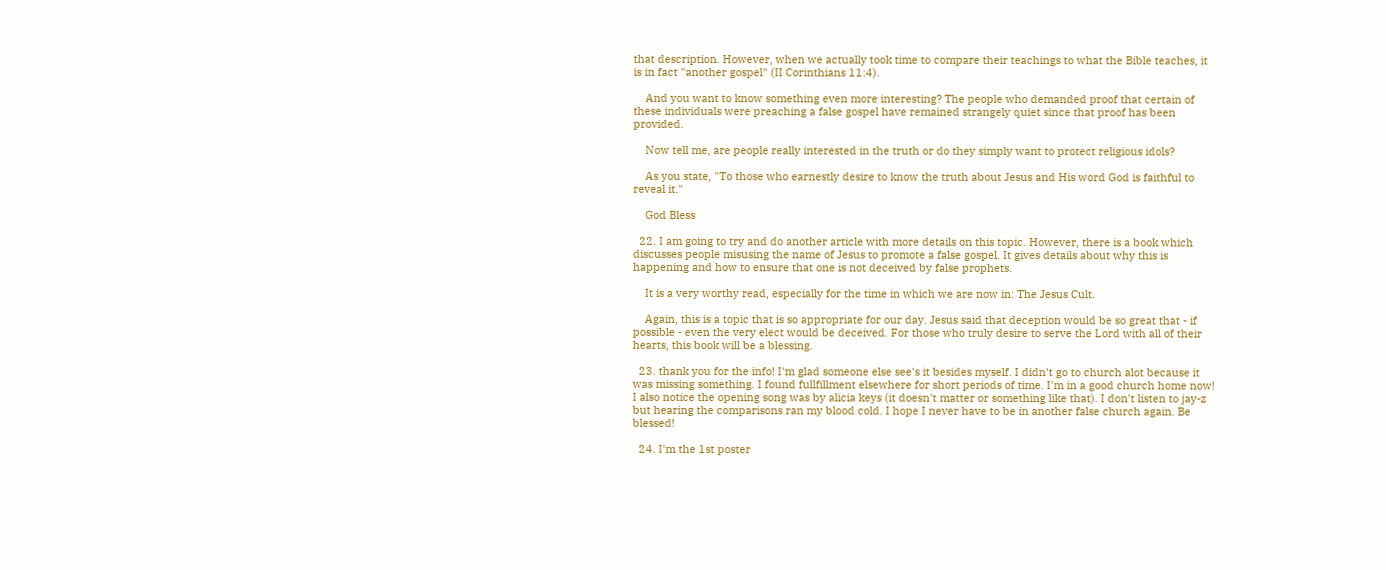that description. However, when we actually took time to compare their teachings to what the Bible teaches, it is in fact "another gospel" (II Corinthians 11:4).

    And you want to know something even more interesting? The people who demanded proof that certain of these individuals were preaching a false gospel have remained strangely quiet since that proof has been provided.

    Now tell me, are people really interested in the truth or do they simply want to protect religious idols?

    As you state, "To those who earnestly desire to know the truth about Jesus and His word God is faithful to reveal it."

    God Bless

  22. I am going to try and do another article with more details on this topic. However, there is a book which discusses people misusing the name of Jesus to promote a false gospel. It gives details about why this is happening and how to ensure that one is not deceived by false prophets.

    It is a very worthy read, especially for the time in which we are now in: The Jesus Cult.

    Again, this is a topic that is so appropriate for our day. Jesus said that deception would be so great that - if possible - even the very elect would be deceived. For those who truly desire to serve the Lord with all of their hearts, this book will be a blessing.

  23. thank you for the info! I'm glad someone else see's it besides myself. I didn't go to church alot because it was missing something. I found fullfillment elsewhere for short periods of time. I'm in a good church home now! I also notice the opening song was by alicia keys (it doesn't matter or something like that). I don't listen to jay-z but hearing the comparisons ran my blood cold. I hope I never have to be in another false church again. Be blessed!

  24. I'm the 1st poster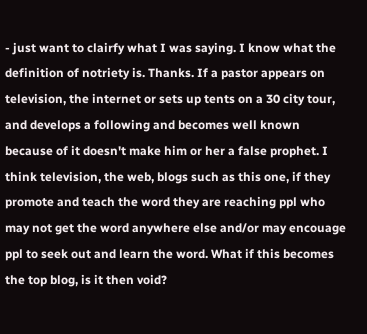- just want to clairfy what I was saying. I know what the definition of notriety is. Thanks. If a pastor appears on television, the internet or sets up tents on a 30 city tour, and develops a following and becomes well known because of it doesn't make him or her a false prophet. I think television, the web, blogs such as this one, if they promote and teach the word they are reaching ppl who may not get the word anywhere else and/or may encouage ppl to seek out and learn the word. What if this becomes the top blog, is it then void?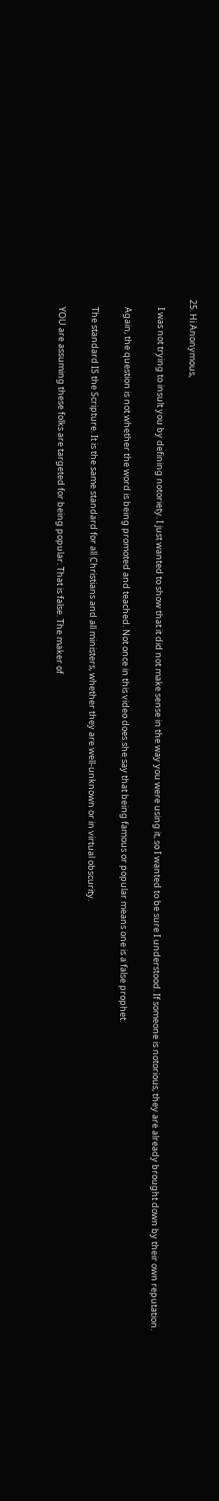25. Hi Anonymous,

    I was not trying to insult you by defining notoriety. I just wanted to show that it did not make sense in the way you were using it, so I wanted to be sure I understood. If someone is notorious, they are already brought down by their own reputation.

    Again, the question is not whether the word is being promoted and teached. Not once in this video does she say that being famous or popular means one is a false prophet.

    The standard IS the Scripture. It is the same standard for all Christians and all ministers, whether they are well-unknown or in virtual obscurity.

    YOU are assuming these folks are targeted for being popular. That is false. The maker of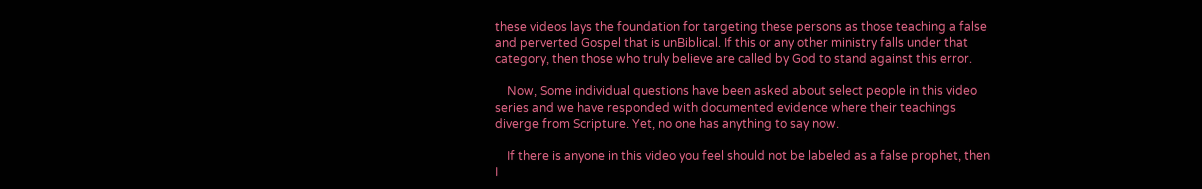these videos lays the foundation for targeting these persons as those teaching a false and perverted Gospel that is unBiblical. If this or any other ministry falls under that category, then those who truly believe are called by God to stand against this error.

    Now, Some individual questions have been asked about select people in this video series and we have responded with documented evidence where their teachings diverge from Scripture. Yet, no one has anything to say now.

    If there is anyone in this video you feel should not be labeled as a false prophet, then I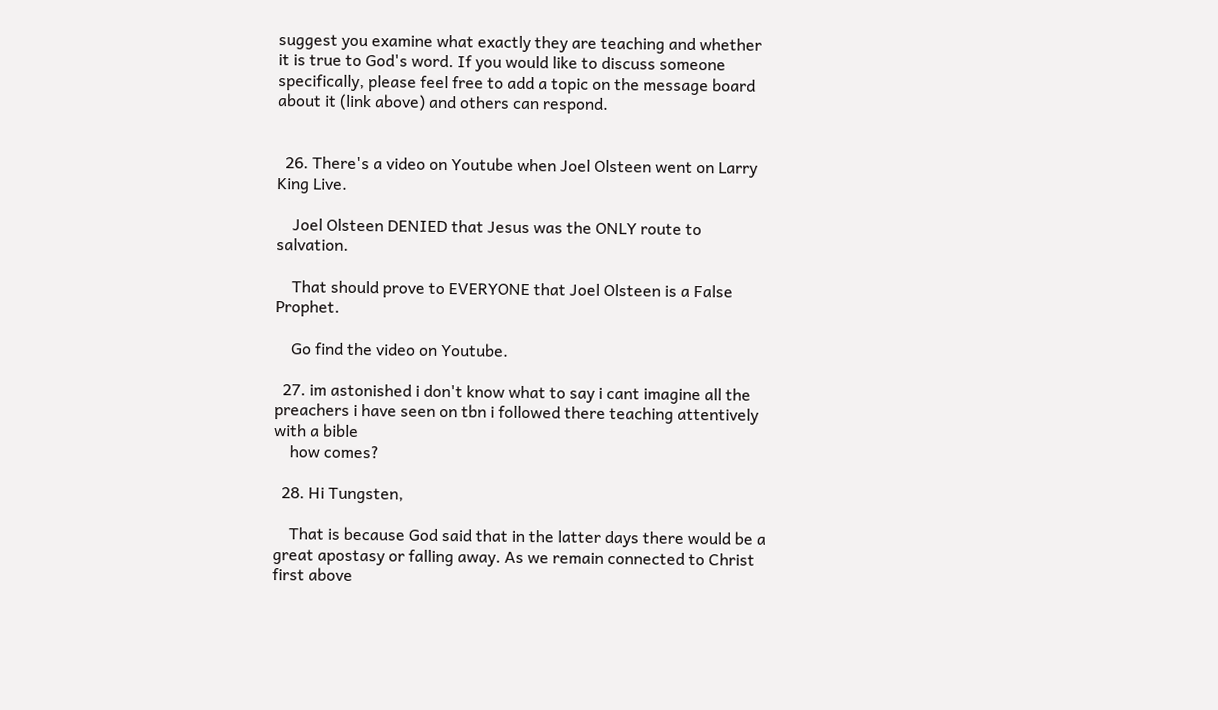suggest you examine what exactly they are teaching and whether it is true to God's word. If you would like to discuss someone specifically, please feel free to add a topic on the message board about it (link above) and others can respond.


  26. There's a video on Youtube when Joel Olsteen went on Larry King Live.

    Joel Olsteen DENIED that Jesus was the ONLY route to salvation.

    That should prove to EVERYONE that Joel Olsteen is a False Prophet.

    Go find the video on Youtube.

  27. im astonished i don't know what to say i cant imagine all the preachers i have seen on tbn i followed there teaching attentively with a bible
    how comes?

  28. Hi Tungsten,

    That is because God said that in the latter days there would be a great apostasy or falling away. As we remain connected to Christ first above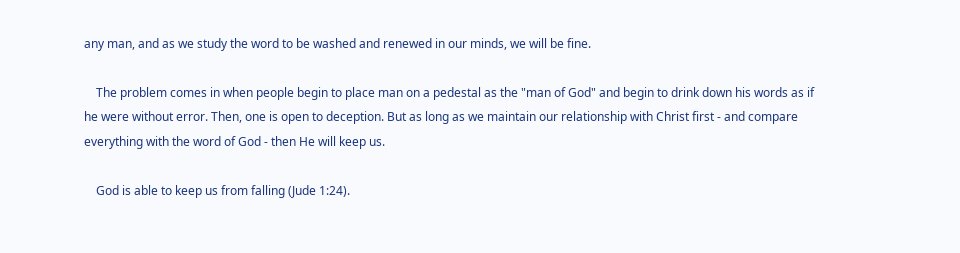any man, and as we study the word to be washed and renewed in our minds, we will be fine.

    The problem comes in when people begin to place man on a pedestal as the "man of God" and begin to drink down his words as if he were without error. Then, one is open to deception. But as long as we maintain our relationship with Christ first - and compare everything with the word of God - then He will keep us.

    God is able to keep us from falling (Jude 1:24).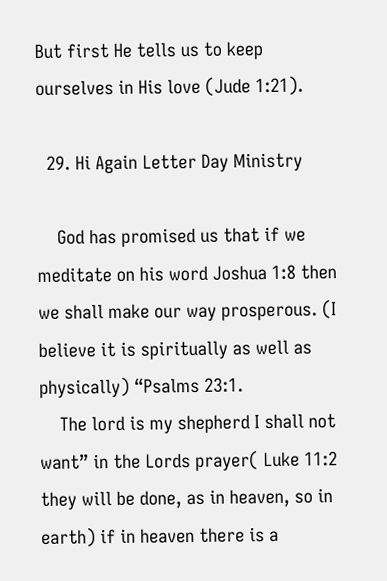But first He tells us to keep ourselves in His love (Jude 1:21).

  29. Hi Again Letter Day Ministry

    God has promised us that if we meditate on his word Joshua 1:8 then we shall make our way prosperous. (I believe it is spiritually as well as physically) “Psalms 23:1.
    The lord is my shepherd I shall not want” in the Lords prayer( Luke 11:2 they will be done, as in heaven, so in earth) if in heaven there is a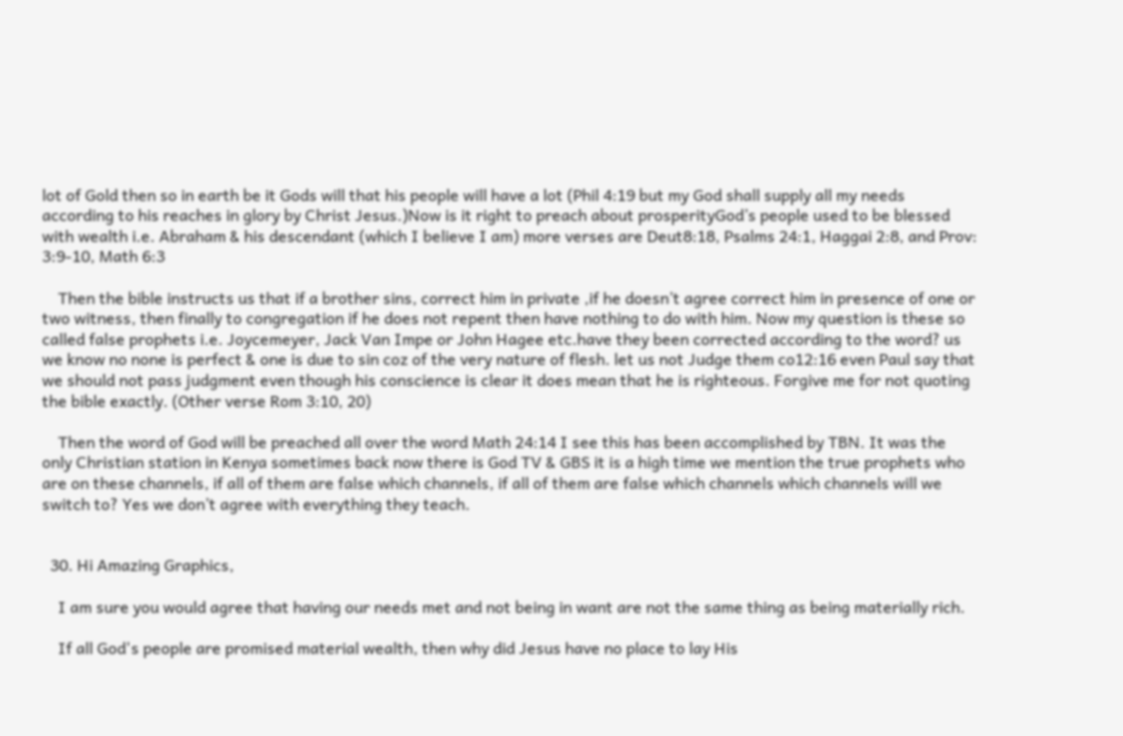lot of Gold then so in earth be it Gods will that his people will have a lot (Phil 4:19 but my God shall supply all my needs according to his reaches in glory by Christ Jesus.)Now is it right to preach about prosperityGod’s people used to be blessed with wealth i.e. Abraham & his descendant (which I believe I am) more verses are Deut8:18, Psalms 24:1, Haggai 2:8, and Prov: 3:9-10, Math 6:3

    Then the bible instructs us that if a brother sins, correct him in private ,if he doesn’t agree correct him in presence of one or two witness, then finally to congregation if he does not repent then have nothing to do with him. Now my question is these so called false prophets i.e. Joycemeyer, Jack Van Impe or John Hagee etc.have they been corrected according to the word? us we know no none is perfect & one is due to sin coz of the very nature of flesh. let us not Judge them co12:16 even Paul say that we should not pass judgment even though his conscience is clear it does mean that he is righteous. Forgive me for not quoting the bible exactly. (Other verse Rom 3:10, 20)

    Then the word of God will be preached all over the word Math 24:14 I see this has been accomplished by TBN. It was the only Christian station in Kenya sometimes back now there is God TV & GBS it is a high time we mention the true prophets who are on these channels, if all of them are false which channels, if all of them are false which channels which channels will we switch to? Yes we don’t agree with everything they teach.


  30. Hi Amazing Graphics,

    I am sure you would agree that having our needs met and not being in want are not the same thing as being materially rich.

    If all God's people are promised material wealth, then why did Jesus have no place to lay His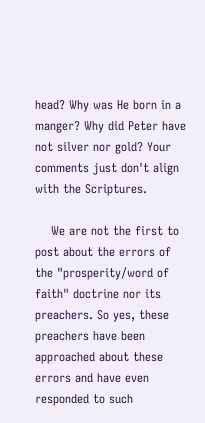head? Why was He born in a manger? Why did Peter have not silver nor gold? Your comments just don't align with the Scriptures.

    We are not the first to post about the errors of the "prosperity/word of faith" doctrine nor its preachers. So yes, these preachers have been approached about these errors and have even responded to such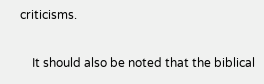criticisms.

    It should also be noted that the biblical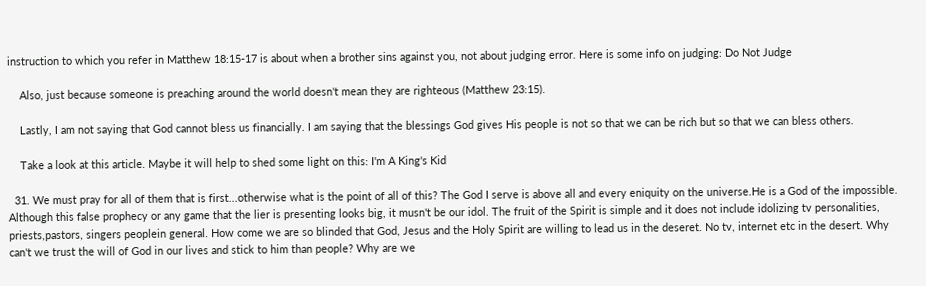instruction to which you refer in Matthew 18:15-17 is about when a brother sins against you, not about judging error. Here is some info on judging: Do Not Judge

    Also, just because someone is preaching around the world doesn't mean they are righteous (Matthew 23:15).

    Lastly, I am not saying that God cannot bless us financially. I am saying that the blessings God gives His people is not so that we can be rich but so that we can bless others.

    Take a look at this article. Maybe it will help to shed some light on this: I'm A King's Kid

  31. We must pray for all of them that is first...otherwise what is the point of all of this? The God I serve is above all and every eniquity on the universe.He is a God of the impossible. Although this false prophecy or any game that the lier is presenting looks big, it musn't be our idol. The fruit of the Spirit is simple and it does not include idolizing tv personalities, priests,pastors, singers peoplein general. How come we are so blinded that God, Jesus and the Holy Spirit are willing to lead us in the deseret. No tv, internet etc in the desert. Why can't we trust the will of God in our lives and stick to him than people? Why are we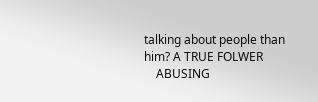talking about people than him? A TRUE FOLWER
    ABUSING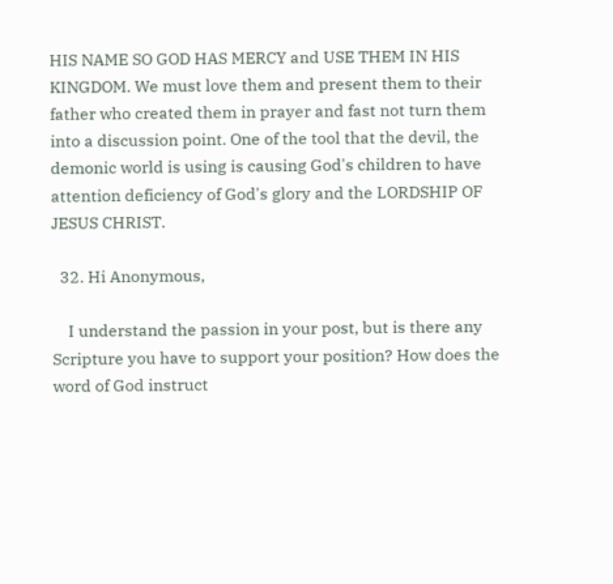HIS NAME SO GOD HAS MERCY and USE THEM IN HIS KINGDOM. We must love them and present them to their father who created them in prayer and fast not turn them into a discussion point. One of the tool that the devil, the demonic world is using is causing God's children to have attention deficiency of God's glory and the LORDSHIP OF JESUS CHRIST.

  32. Hi Anonymous,

    I understand the passion in your post, but is there any Scripture you have to support your position? How does the word of God instruct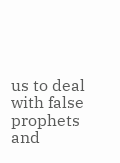us to deal with false prophets and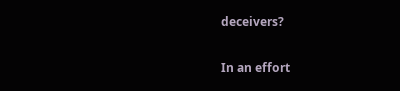deceivers?


In an effort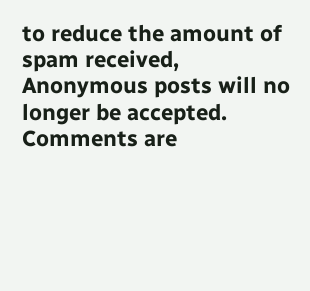to reduce the amount of spam received, Anonymous posts will no longer be accepted. Comments are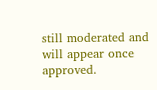still moderated and will appear once approved.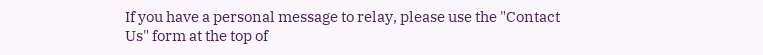If you have a personal message to relay, please use the "Contact Us" form at the top of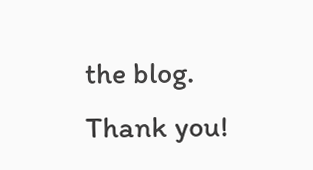the blog. Thank you!